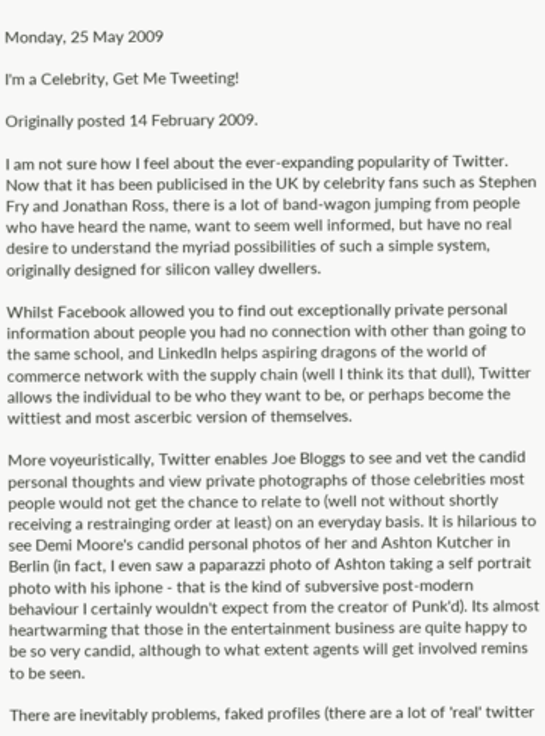Monday, 25 May 2009

I'm a Celebrity, Get Me Tweeting!

Originally posted 14 February 2009.

I am not sure how I feel about the ever-expanding popularity of Twitter. Now that it has been publicised in the UK by celebrity fans such as Stephen Fry and Jonathan Ross, there is a lot of band-wagon jumping from people who have heard the name, want to seem well informed, but have no real desire to understand the myriad possibilities of such a simple system, originally designed for silicon valley dwellers.

Whilst Facebook allowed you to find out exceptionally private personal information about people you had no connection with other than going to the same school, and LinkedIn helps aspiring dragons of the world of commerce network with the supply chain (well I think its that dull), Twitter allows the individual to be who they want to be, or perhaps become the wittiest and most ascerbic version of themselves.

More voyeuristically, Twitter enables Joe Bloggs to see and vet the candid personal thoughts and view private photographs of those celebrities most people would not get the chance to relate to (well not without shortly receiving a restrainging order at least) on an everyday basis. It is hilarious to see Demi Moore's candid personal photos of her and Ashton Kutcher in Berlin (in fact, I even saw a paparazzi photo of Ashton taking a self portrait photo with his iphone - that is the kind of subversive post-modern behaviour I certainly wouldn't expect from the creator of Punk'd). Its almost heartwarming that those in the entertainment business are quite happy to be so very candid, although to what extent agents will get involved remins to be seen.

There are inevitably problems, faked profiles (there are a lot of 'real' twitter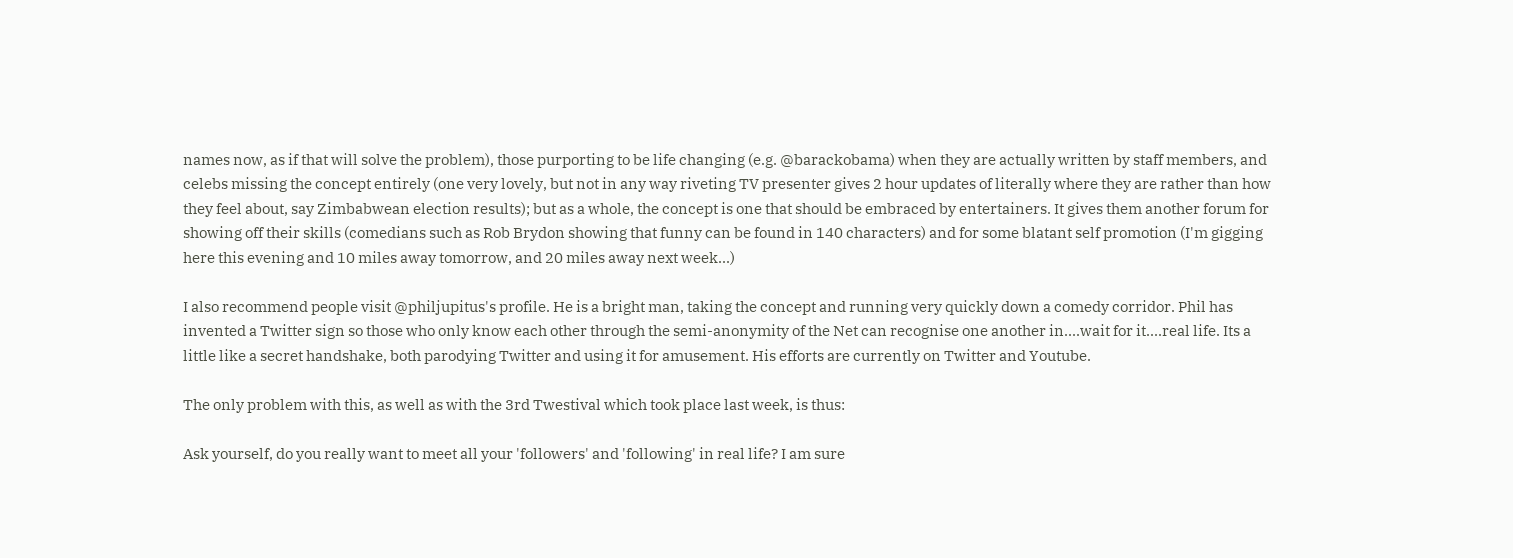names now, as if that will solve the problem), those purporting to be life changing (e.g. @barackobama) when they are actually written by staff members, and celebs missing the concept entirely (one very lovely, but not in any way riveting TV presenter gives 2 hour updates of literally where they are rather than how they feel about, say Zimbabwean election results); but as a whole, the concept is one that should be embraced by entertainers. It gives them another forum for showing off their skills (comedians such as Rob Brydon showing that funny can be found in 140 characters) and for some blatant self promotion (I'm gigging here this evening and 10 miles away tomorrow, and 20 miles away next week...)

I also recommend people visit @philjupitus's profile. He is a bright man, taking the concept and running very quickly down a comedy corridor. Phil has invented a Twitter sign so those who only know each other through the semi-anonymity of the Net can recognise one another in....wait for it....real life. Its a little like a secret handshake, both parodying Twitter and using it for amusement. His efforts are currently on Twitter and Youtube.

The only problem with this, as well as with the 3rd Twestival which took place last week, is thus:

Ask yourself, do you really want to meet all your 'followers' and 'following' in real life? I am sure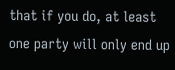that if you do, at least one party will only end up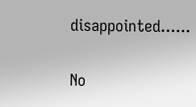disappointed......

No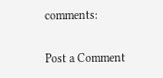comments:

Post a Comment